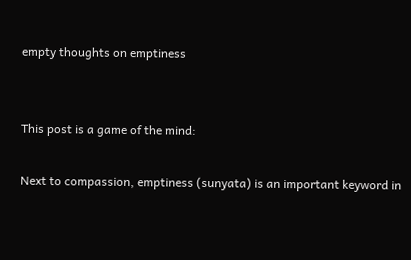empty thoughts on emptiness


This post is a game of the mind:

Next to compassion, emptiness (sunyata) is an important keyword in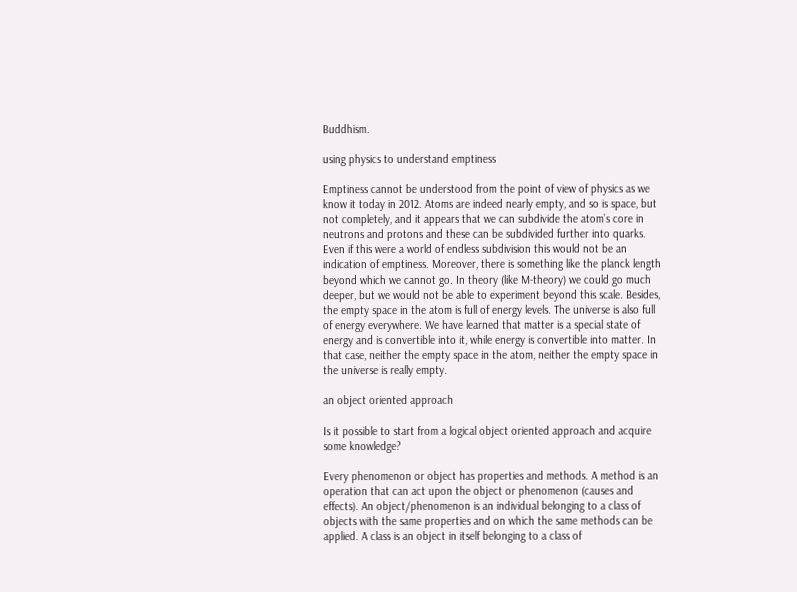Buddhism.

using physics to understand emptiness

Emptiness cannot be understood from the point of view of physics as we know it today in 2012. Atoms are indeed nearly empty, and so is space, but not completely, and it appears that we can subdivide the atom’s core in neutrons and protons and these can be subdivided further into quarks. Even if this were a world of endless subdivision this would not be an indication of emptiness. Moreover, there is something like the planck length beyond which we cannot go. In theory (like M-theory) we could go much deeper, but we would not be able to experiment beyond this scale. Besides, the empty space in the atom is full of energy levels. The universe is also full of energy everywhere. We have learned that matter is a special state of energy and is convertible into it, while energy is convertible into matter. In that case, neither the empty space in the atom, neither the empty space in the universe is really empty.

an object oriented approach

Is it possible to start from a logical object oriented approach and acquire some knowledge?

Every phenomenon or object has properties and methods. A method is an operation that can act upon the object or phenomenon (causes and effects). An object/phenomenon is an individual belonging to a class of objects with the same properties and on which the same methods can be applied. A class is an object in itself belonging to a class of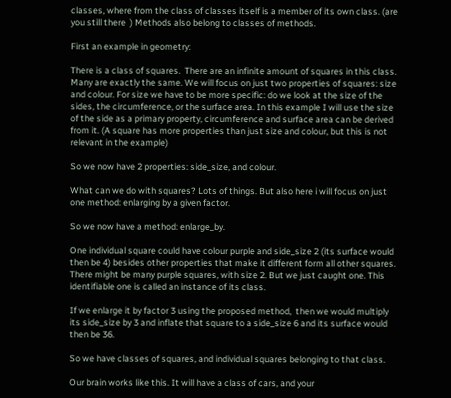classes, where from the class of classes itself is a member of its own class. (are you still there  ) Methods also belong to classes of methods.

First an example in geometry:

There is a class of squares.  There are an infinite amount of squares in this class. Many are exactly the same. We will focus on just two properties of squares: size and colour. For size we have to be more specific: do we look at the size of the sides, the circumference, or the surface area. In this example I will use the size of the side as a primary property, circumference and surface area can be derived from it. (A square has more properties than just size and colour, but this is not relevant in the example)

So we now have 2 properties: side_size, and colour.

What can we do with squares? Lots of things. But also here i will focus on just one method: enlarging by a given factor.

So we now have a method: enlarge_by.

One individual square could have colour purple and side_size 2 (its surface would then be 4) besides other properties that make it different form all other squares. There might be many purple squares, with size 2. But we just caught one. This identifiable one is called an instance of its class.

If we enlarge it by factor 3 using the proposed method,  then we would multiply its side_size by 3 and inflate that square to a side_size 6 and its surface would then be 36.

So we have classes of squares, and individual squares belonging to that class.

Our brain works like this. It will have a class of cars, and your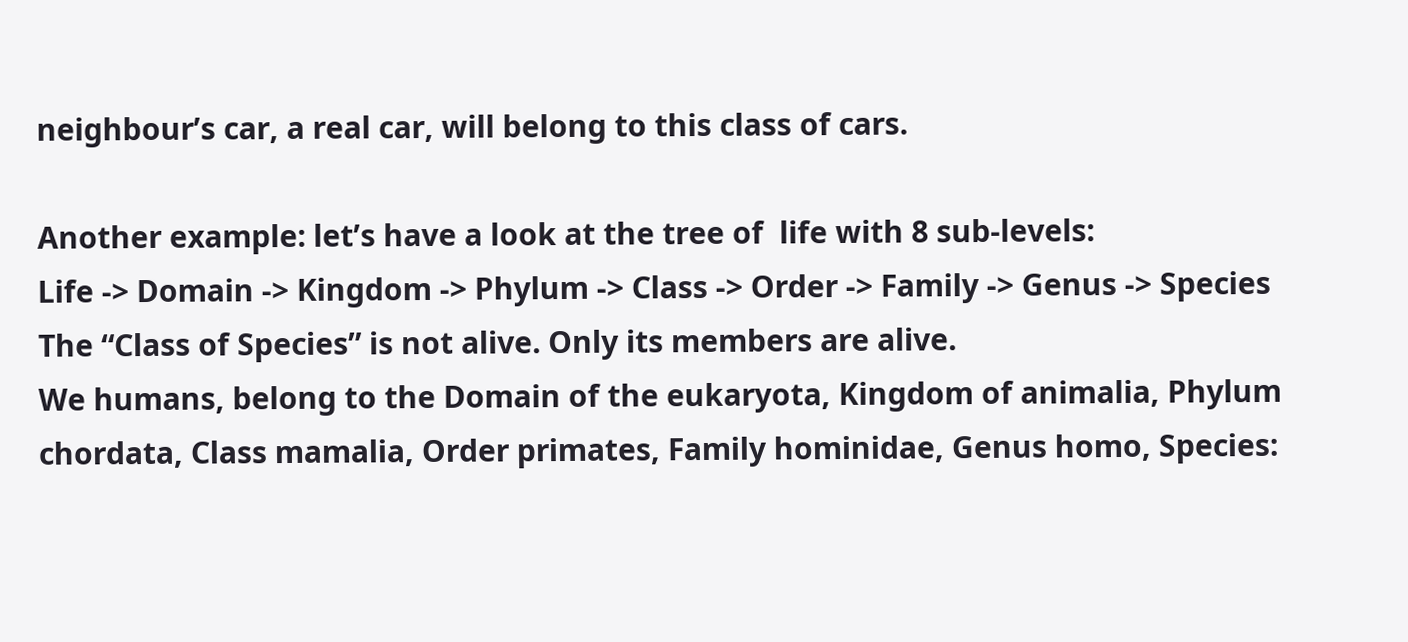neighbour’s car, a real car, will belong to this class of cars.

Another example: let’s have a look at the tree of  life with 8 sub-levels:
Life -> Domain -> Kingdom -> Phylum -> Class -> Order -> Family -> Genus -> Species
The “Class of Species” is not alive. Only its members are alive.
We humans, belong to the Domain of the eukaryota, Kingdom of animalia, Phylum chordata, Class mamalia, Order primates, Family hominidae, Genus homo, Species: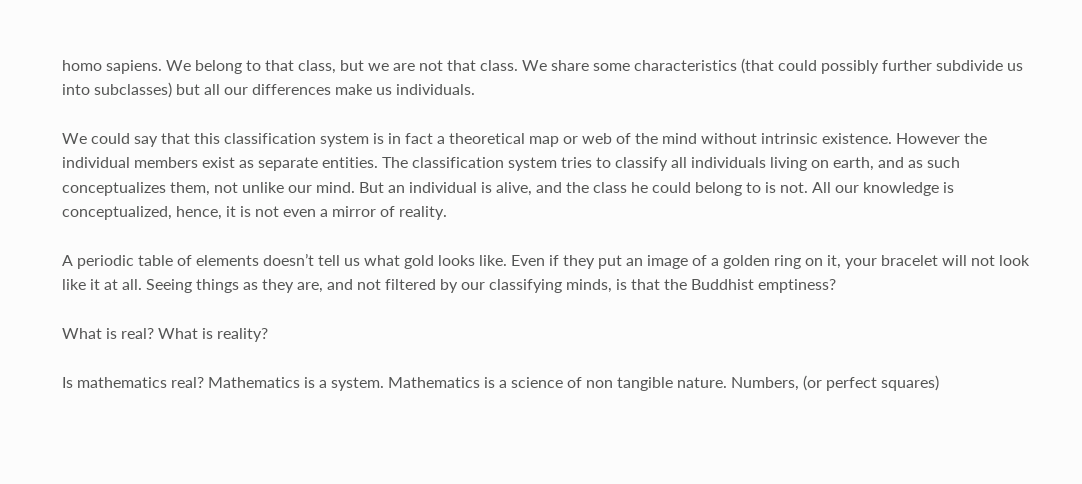homo sapiens. We belong to that class, but we are not that class. We share some characteristics (that could possibly further subdivide us into subclasses) but all our differences make us individuals.

We could say that this classification system is in fact a theoretical map or web of the mind without intrinsic existence. However the individual members exist as separate entities. The classification system tries to classify all individuals living on earth, and as such conceptualizes them, not unlike our mind. But an individual is alive, and the class he could belong to is not. All our knowledge is conceptualized, hence, it is not even a mirror of reality.

A periodic table of elements doesn’t tell us what gold looks like. Even if they put an image of a golden ring on it, your bracelet will not look like it at all. Seeing things as they are, and not filtered by our classifying minds, is that the Buddhist emptiness?

What is real? What is reality?

Is mathematics real? Mathematics is a system. Mathematics is a science of non tangible nature. Numbers, (or perfect squares)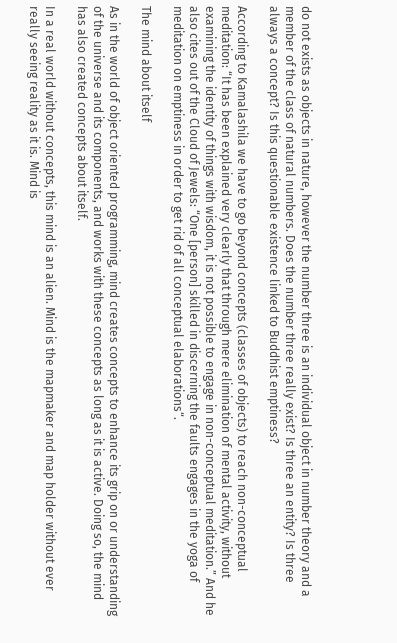do not exists as objects in nature, however the number three is an individual object in number theory and a member of the class of natural numbers. Does the number three really exist? Is three an entity? Is three always a concept? Is this questionable existence linked to Buddhist emptiness?

According to Kamalashila we have to go beyond concepts (classes of objects) to reach non-conceptual meditation: “It has been explained very clearly that through mere elimination of mental activity, without examining the identity of things with wisdom, it is not possible to engage in non-conceptual meditation.” And he also cites out of the Cloud of Jewels: “One [person] skilled in discerning the faults engages in the yoga of meditation on emptiness in order to get rid of all conceptual elaborations“.

The mind about itself

As in the world of object oriented programming, mind creates concepts to enhance its grip on or understanding of the universe and its components, and works with these concepts as long as it is active. Doing so, the mind has also created concepts about itself.

In a real world without concepts, this mind is an alien. Mind is the mapmaker and map holder without ever really seeing reality as it is. Mind is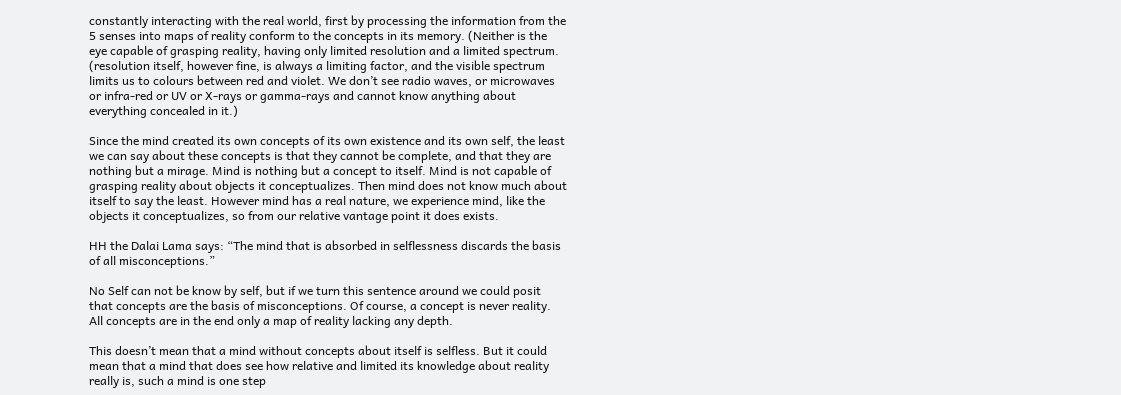constantly interacting with the real world, first by processing the information from the 5 senses into maps of reality conform to the concepts in its memory. (Neither is the eye capable of grasping reality, having only limited resolution and a limited spectrum. (resolution itself, however fine, is always a limiting factor, and the visible spectrum limits us to colours between red and violet. We don’t see radio waves, or microwaves or infra-red or UV or X-rays or gamma-rays and cannot know anything about everything concealed in it.)

Since the mind created its own concepts of its own existence and its own self, the least we can say about these concepts is that they cannot be complete, and that they are nothing but a mirage. Mind is nothing but a concept to itself. Mind is not capable of grasping reality about objects it conceptualizes. Then mind does not know much about itself to say the least. However mind has a real nature, we experience mind, like the objects it conceptualizes, so from our relative vantage point it does exists.

HH the Dalai Lama says: “The mind that is absorbed in selflessness discards the basis of all misconceptions.”

No Self can not be know by self, but if we turn this sentence around we could posit that concepts are the basis of misconceptions. Of course, a concept is never reality. All concepts are in the end only a map of reality lacking any depth.

This doesn’t mean that a mind without concepts about itself is selfless. But it could mean that a mind that does see how relative and limited its knowledge about reality really is, such a mind is one step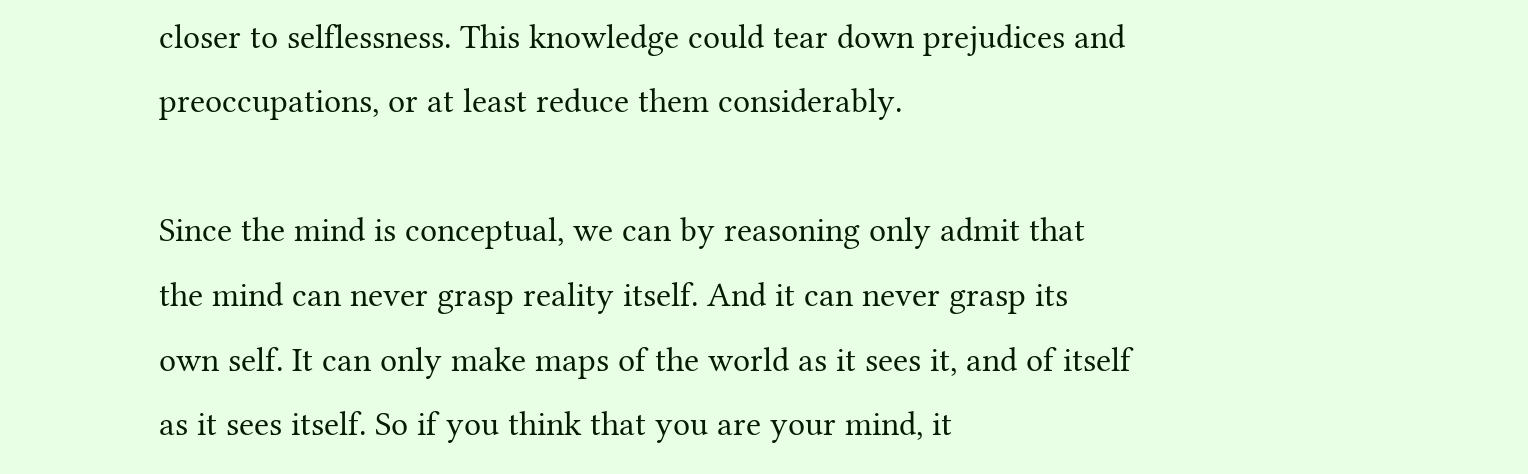closer to selflessness. This knowledge could tear down prejudices and preoccupations, or at least reduce them considerably.

Since the mind is conceptual, we can by reasoning only admit that the mind can never grasp reality itself. And it can never grasp its own self. It can only make maps of the world as it sees it, and of itself as it sees itself. So if you think that you are your mind, it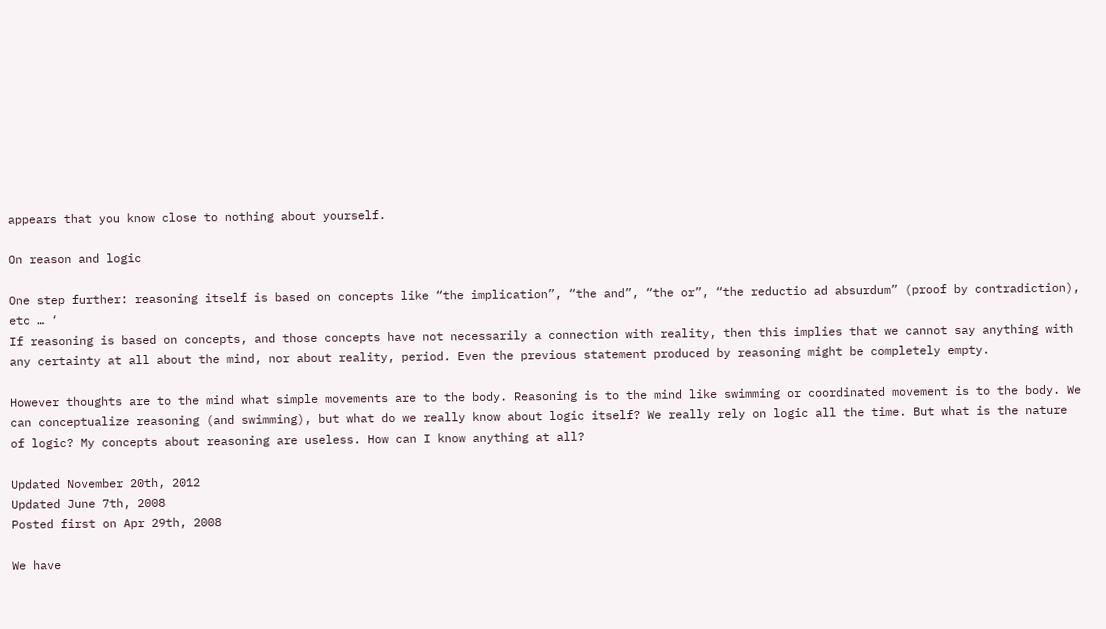appears that you know close to nothing about yourself.

On reason and logic

One step further: reasoning itself is based on concepts like “the implication”, “the and”, “the or”, “the reductio ad absurdum” (proof by contradiction), etc … ‘
If reasoning is based on concepts, and those concepts have not necessarily a connection with reality, then this implies that we cannot say anything with any certainty at all about the mind, nor about reality, period. Even the previous statement produced by reasoning might be completely empty.

However thoughts are to the mind what simple movements are to the body. Reasoning is to the mind like swimming or coordinated movement is to the body. We can conceptualize reasoning (and swimming), but what do we really know about logic itself? We really rely on logic all the time. But what is the nature of logic? My concepts about reasoning are useless. How can I know anything at all?

Updated November 20th, 2012
Updated June 7th, 2008
Posted first on Apr 29th, 2008

We have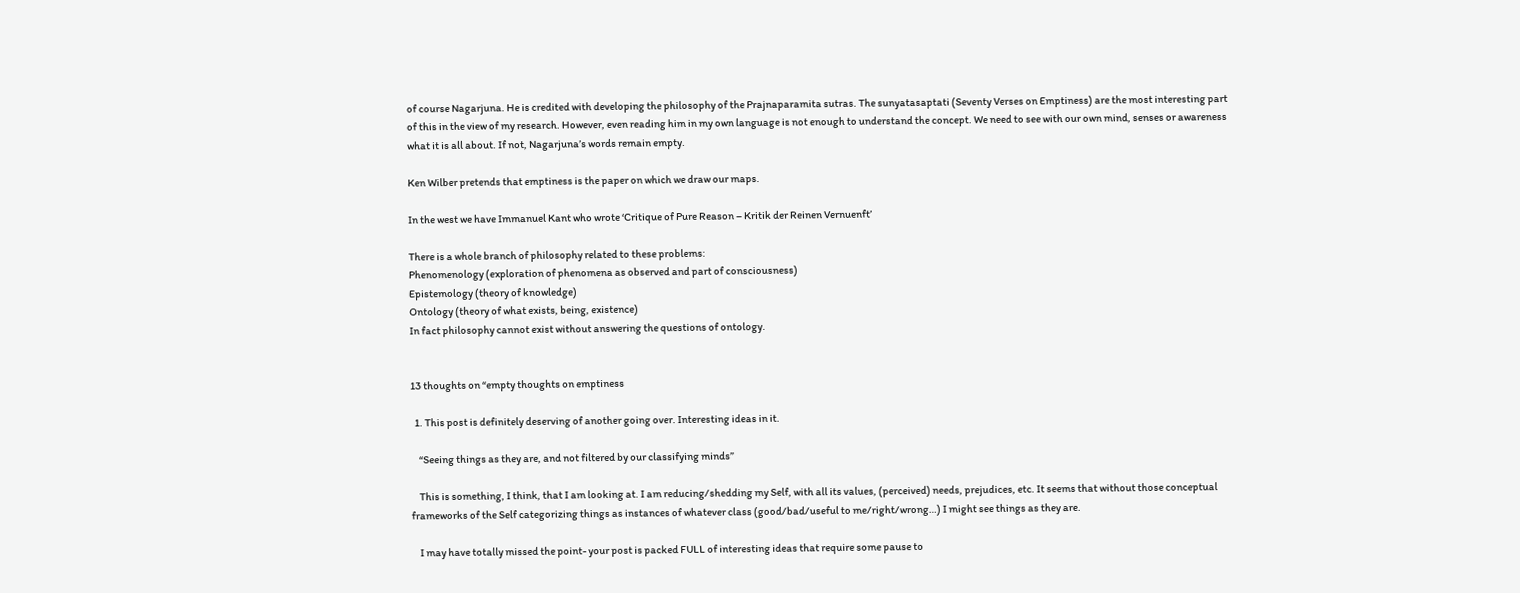of course Nagarjuna. He is credited with developing the philosophy of the Prajnaparamita sutras. The sunyatasaptati (Seventy Verses on Emptiness) are the most interesting part of this in the view of my research. However, even reading him in my own language is not enough to understand the concept. We need to see with our own mind, senses or awareness what it is all about. If not, Nagarjuna’s words remain empty.

Ken Wilber pretends that emptiness is the paper on which we draw our maps.

In the west we have Immanuel Kant who wrote ‘Critique of Pure Reason – Kritik der Reinen Vernuenft’

There is a whole branch of philosophy related to these problems:
Phenomenology (exploration of phenomena as observed and part of consciousness)
Epistemology (theory of knowledge)
Ontology (theory of what exists, being, existence)
In fact philosophy cannot exist without answering the questions of ontology.


13 thoughts on “empty thoughts on emptiness

  1. This post is definitely deserving of another going over. Interesting ideas in it.

    “Seeing things as they are, and not filtered by our classifying minds”

    This is something, I think, that I am looking at. I am reducing/shedding my Self, with all its values, (perceived) needs, prejudices, etc. It seems that without those conceptual frameworks of the Self categorizing things as instances of whatever class (good/bad/useful to me/right/wrong…) I might see things as they are.

    I may have totally missed the point- your post is packed FULL of interesting ideas that require some pause to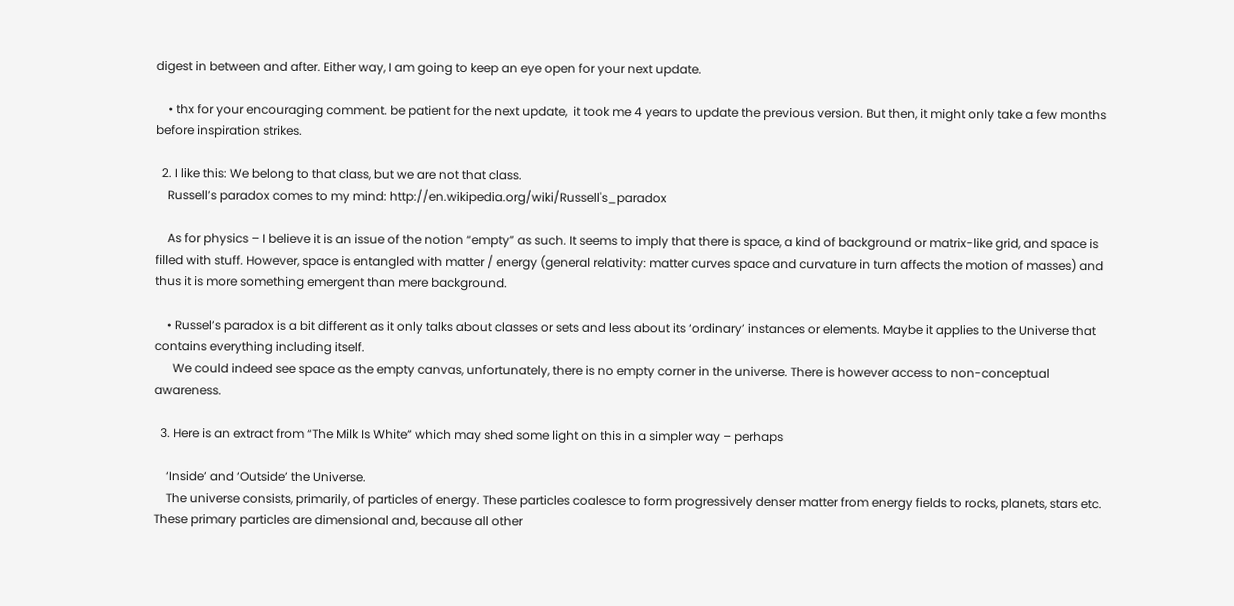digest in between and after. Either way, I am going to keep an eye open for your next update.

    • thx for your encouraging comment. be patient for the next update,  it took me 4 years to update the previous version. But then, it might only take a few months before inspiration strikes.

  2. I like this: We belong to that class, but we are not that class.
    Russell’s paradox comes to my mind: http://en.wikipedia.org/wiki/Russell's_paradox

    As for physics – I believe it is an issue of the notion “empty” as such. It seems to imply that there is space, a kind of background or matrix-like grid, and space is filled with stuff. However, space is entangled with matter / energy (general relativity: matter curves space and curvature in turn affects the motion of masses) and thus it is more something emergent than mere background.

    • Russel’s paradox is a bit different as it only talks about classes or sets and less about its ‘ordinary’ instances or elements. Maybe it applies to the Universe that contains everything including itself.
      We could indeed see space as the empty canvas, unfortunately, there is no empty corner in the universe. There is however access to non-conceptual awareness.

  3. Here is an extract from “The Milk Is White” which may shed some light on this in a simpler way – perhaps

    ‘Inside’ and ‘Outside’ the Universe.
    The universe consists, primarily, of particles of energy. These particles coalesce to form progressively denser matter from energy fields to rocks, planets, stars etc. These primary particles are dimensional and, because all other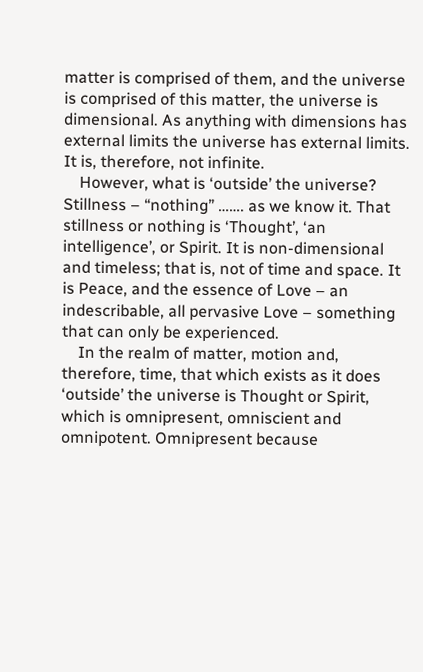matter is comprised of them, and the universe is comprised of this matter, the universe is dimensional. As anything with dimensions has external limits the universe has external limits. It is, therefore, not infinite.
    However, what is ‘outside’ the universe? Stillness – “nothing” ……. as we know it. That stillness or nothing is ‘Thought’, ‘an intelligence’, or Spirit. It is non-dimensional and timeless; that is, not of time and space. It is Peace, and the essence of Love – an indescribable, all pervasive Love – something that can only be experienced.
    In the realm of matter, motion and, therefore, time, that which exists as it does ‘outside’ the universe is Thought or Spirit, which is omnipresent, omniscient and omnipotent. Omnipresent because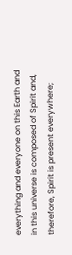everything and everyone on this Earth and in this universe is composed of Spirit and, therefore, Spirit is present everywhere;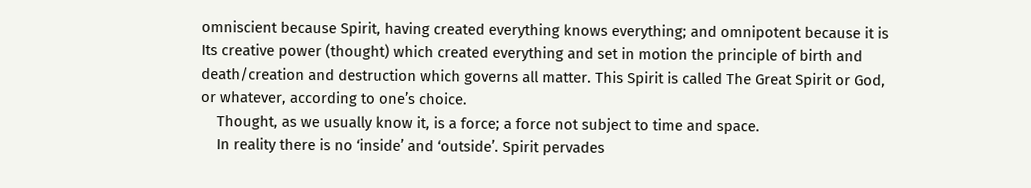omniscient because Spirit, having created everything knows everything; and omnipotent because it is Its creative power (thought) which created everything and set in motion the principle of birth and death/creation and destruction which governs all matter. This Spirit is called The Great Spirit or God, or whatever, according to one’s choice.
    Thought, as we usually know it, is a force; a force not subject to time and space.
    In reality there is no ‘inside’ and ‘outside’. Spirit pervades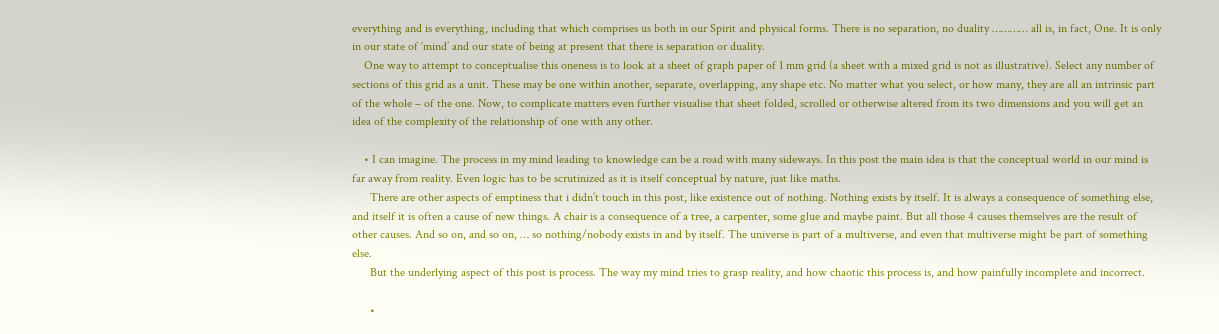everything and is everything, including that which comprises us both in our Spirit and physical forms. There is no separation, no duality ………… all is, in fact, One. It is only in our state of ‘mind’ and our state of being at present that there is separation or duality.
    One way to attempt to conceptualise this oneness is to look at a sheet of graph paper of 1 mm grid (a sheet with a mixed grid is not as illustrative). Select any number of sections of this grid as a unit. These may be one within another, separate, overlapping, any shape etc. No matter what you select, or how many, they are all an intrinsic part of the whole – of the one. Now, to complicate matters even further visualise that sheet folded, scrolled or otherwise altered from its two dimensions and you will get an idea of the complexity of the relationship of one with any other.

    • I can imagine. The process in my mind leading to knowledge can be a road with many sideways. In this post the main idea is that the conceptual world in our mind is far away from reality. Even logic has to be scrutinized as it is itself conceptual by nature, just like maths.
      There are other aspects of emptiness that i didn’t touch in this post, like existence out of nothing. Nothing exists by itself. It is always a consequence of something else, and itself it is often a cause of new things. A chair is a consequence of a tree, a carpenter, some glue and maybe paint. But all those 4 causes themselves are the result of other causes. And so on, and so on, … so nothing/nobody exists in and by itself. The universe is part of a multiverse, and even that multiverse might be part of something else.
      But the underlying aspect of this post is process. The way my mind tries to grasp reality, and how chaotic this process is, and how painfully incomplete and incorrect.

      •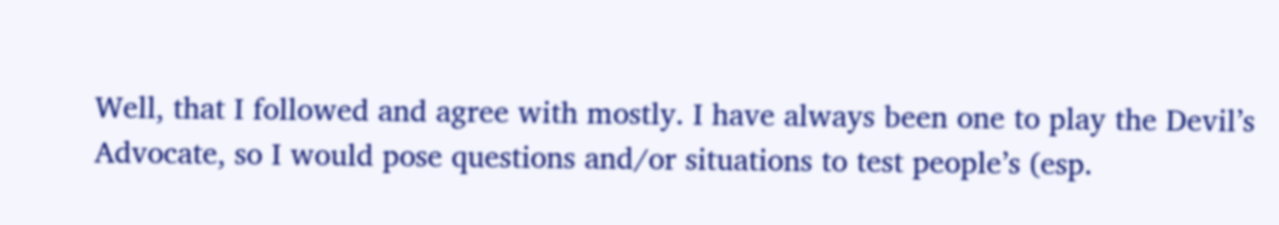Well, that I followed and agree with mostly. I have always been one to play the Devil’s Advocate, so I would pose questions and/or situations to test people’s (esp.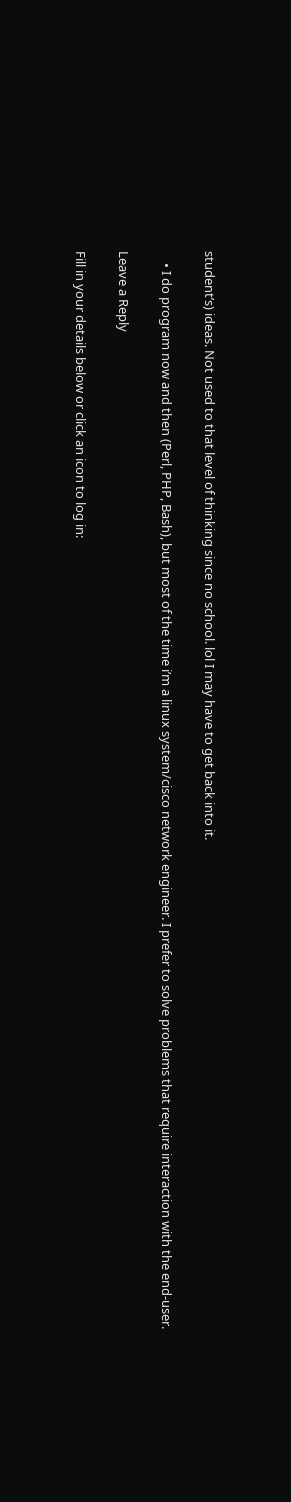student’s) ideas. Not used to that level of thinking since no school. lol I may have to get back into it.

    • I do program now and then (Perl, PHP, Bash), but most of the time i’m a linux system/cisco network engineer. I prefer to solve problems that require interaction with the end-user.

Leave a Reply

Fill in your details below or click an icon to log in: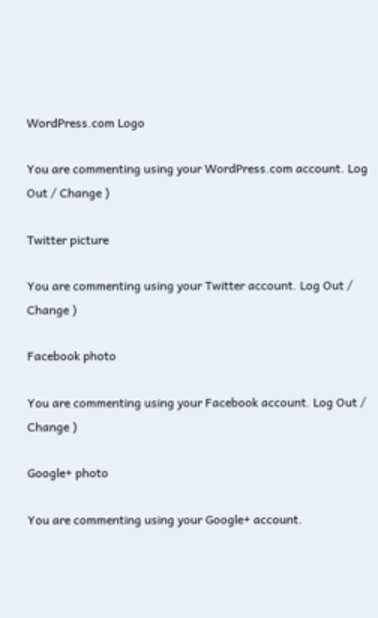WordPress.com Logo

You are commenting using your WordPress.com account. Log Out / Change )

Twitter picture

You are commenting using your Twitter account. Log Out / Change )

Facebook photo

You are commenting using your Facebook account. Log Out / Change )

Google+ photo

You are commenting using your Google+ account.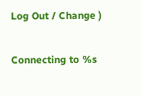Log Out / Change )

Connecting to %s